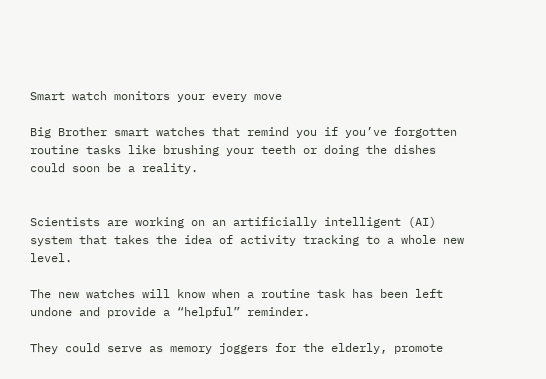Smart watch monitors your every move

Big Brother smart watches that remind you if you’ve forgotten routine tasks like brushing your teeth or doing the dishes could soon be a reality.


Scientists are working on an artificially intelligent (AI) system that takes the idea of activity tracking to a whole new level.

The new watches will know when a routine task has been left undone and provide a “helpful” reminder.

They could serve as memory joggers for the elderly, promote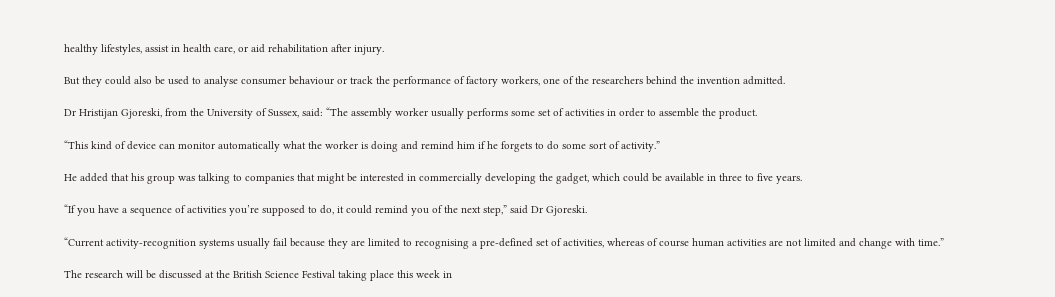healthy lifestyles, assist in health care, or aid rehabilitation after injury.

But they could also be used to analyse consumer behaviour or track the performance of factory workers, one of the researchers behind the invention admitted.

Dr Hristijan Gjoreski, from the University of Sussex, said: “The assembly worker usually performs some set of activities in order to assemble the product.

“This kind of device can monitor automatically what the worker is doing and remind him if he forgets to do some sort of activity.”

He added that his group was talking to companies that might be interested in commercially developing the gadget, which could be available in three to five years.

“If you have a sequence of activities you’re supposed to do, it could remind you of the next step,” said Dr Gjoreski.

“Current activity-recognition systems usually fail because they are limited to recognising a pre-defined set of activities, whereas of course human activities are not limited and change with time.”

The research will be discussed at the British Science Festival taking place this week in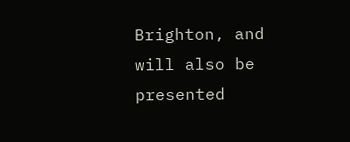Brighton, and will also be presented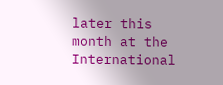later this month at the International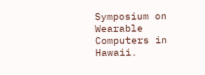Symposium on Wearable Computers in Hawaii.